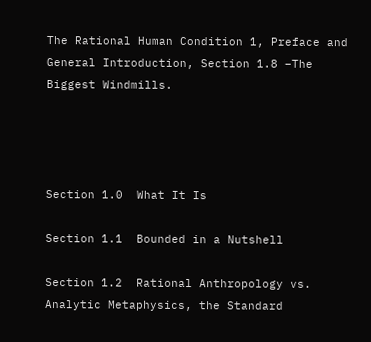The Rational Human Condition 1, Preface and General Introduction, Section 1.8 –The Biggest Windmills.




Section 1.0  What It Is

Section 1.1  Bounded in a Nutshell

Section 1.2  Rational Anthropology vs. Analytic Metaphysics, the Standard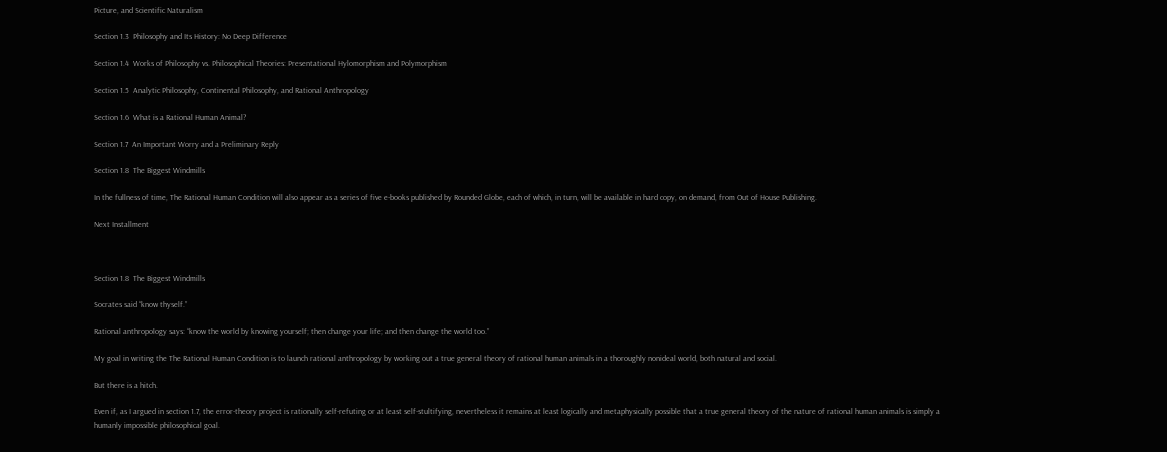Picture, and Scientific Naturalism

Section 1.3  Philosophy and Its History: No Deep Difference

Section 1.4  Works of Philosophy vs. Philosophical Theories: Presentational Hylomorphism and Polymorphism

Section 1.5  Analytic Philosophy, Continental Philosophy, and Rational Anthropology

Section 1.6  What is a Rational Human Animal?

Section 1.7  An Important Worry and a Preliminary Reply

Section 1.8  The Biggest Windmills

In the fullness of time, The Rational Human Condition will also appear as a series of five e-books published by Rounded Globe, each of which, in turn, will be available in hard copy, on demand, from Out of House Publishing.

Next Installment



Section 1.8  The Biggest Windmills

Socrates said “know thyself.”

Rational anthropology says: “know the world by knowing yourself; then change your life; and then change the world too.”

My goal in writing the The Rational Human Condition is to launch rational anthropology by working out a true general theory of rational human animals in a thoroughly nonideal world, both natural and social.

But there is a hitch.

Even if, as I argued in section 1.7, the error-theory project is rationally self-refuting or at least self-stultifying, nevertheless it remains at least logically and metaphysically possible that a true general theory of the nature of rational human animals is simply a humanly impossible philosophical goal.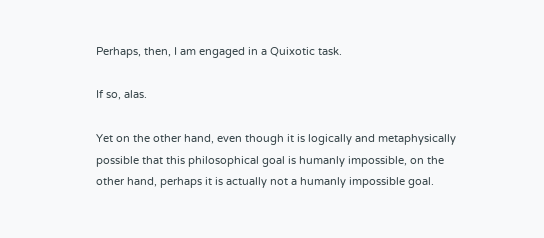Perhaps, then, I am engaged in a Quixotic task.

If so, alas.

Yet on the other hand, even though it is logically and metaphysically possible that this philosophical goal is humanly impossible, on the other hand, perhaps it is actually not a humanly impossible goal.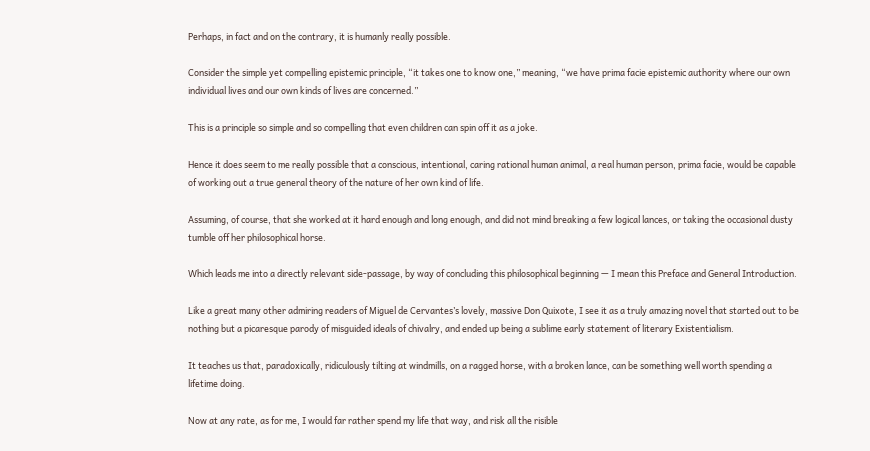Perhaps, in fact and on the contrary, it is humanly really possible.

Consider the simple yet compelling epistemic principle, “it takes one to know one,” meaning, “we have prima facie epistemic authority where our own individual lives and our own kinds of lives are concerned.”

This is a principle so simple and so compelling that even children can spin off it as a joke.

Hence it does seem to me really possible that a conscious, intentional, caring rational human animal, a real human person, prima facie, would be capable of working out a true general theory of the nature of her own kind of life.

Assuming, of course, that she worked at it hard enough and long enough, and did not mind breaking a few logical lances, or taking the occasional dusty tumble off her philosophical horse.

Which leads me into a directly relevant side-passage, by way of concluding this philosophical beginning — I mean this Preface and General Introduction.

Like a great many other admiring readers of Miguel de Cervantes’s lovely, massive Don Quixote, I see it as a truly amazing novel that started out to be nothing but a picaresque parody of misguided ideals of chivalry, and ended up being a sublime early statement of literary Existentialism.

It teaches us that, paradoxically, ridiculously tilting at windmills, on a ragged horse, with a broken lance, can be something well worth spending a lifetime doing.

Now at any rate, as for me, I would far rather spend my life that way, and risk all the risible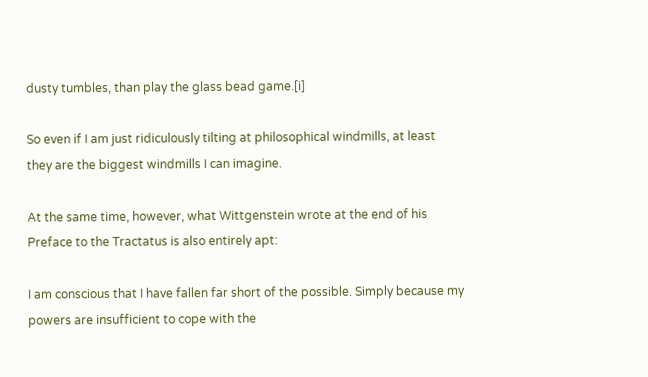dusty tumbles, than play the glass bead game.[i]

So even if I am just ridiculously tilting at philosophical windmills, at least they are the biggest windmills I can imagine.

At the same time, however, what Wittgenstein wrote at the end of his Preface to the Tractatus is also entirely apt:

I am conscious that I have fallen far short of the possible. Simply because my powers are insufficient to cope with the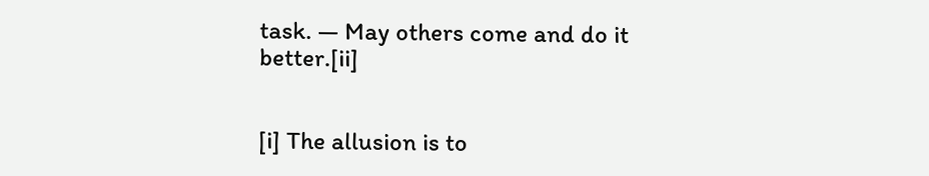task. — May others come and do it better.[ii]


[i] The allusion is to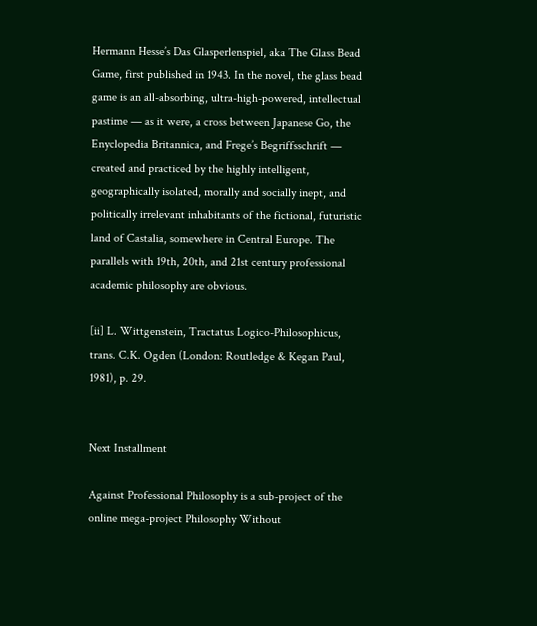Hermann Hesse’s Das Glasperlenspiel, aka The Glass Bead Game, first published in 1943. In the novel, the glass bead game is an all-absorbing, ultra-high-powered, intellectual pastime — as it were, a cross between Japanese Go, the Enyclopedia Britannica, and Frege’s Begriffsschrift — created and practiced by the highly intelligent, geographically isolated, morally and socially inept, and politically irrelevant inhabitants of the fictional, futuristic land of Castalia, somewhere in Central Europe. The parallels with 19th, 20th, and 21st century professional academic philosophy are obvious.

[ii] L. Wittgenstein, Tractatus Logico-Philosophicus, trans. C.K. Ogden (London: Routledge & Kegan Paul, 1981), p. 29.


Next Installment

Against Professional Philosophy is a sub-project of the online mega-project Philosophy Without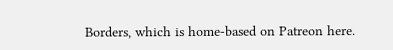Borders, which is home-based on Patreon here.